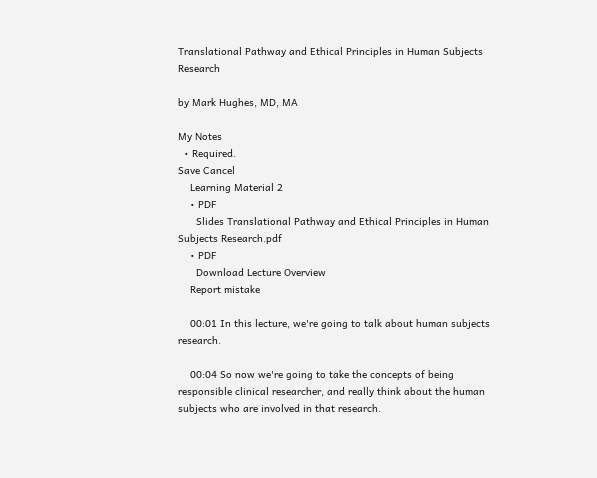Translational Pathway and Ethical Principles in Human Subjects Research

by Mark Hughes, MD, MA

My Notes
  • Required.
Save Cancel
    Learning Material 2
    • PDF
      Slides Translational Pathway and Ethical Principles in Human Subjects Research.pdf
    • PDF
      Download Lecture Overview
    Report mistake

    00:01 In this lecture, we're going to talk about human subjects research.

    00:04 So now we're going to take the concepts of being responsible clinical researcher, and really think about the human subjects who are involved in that research.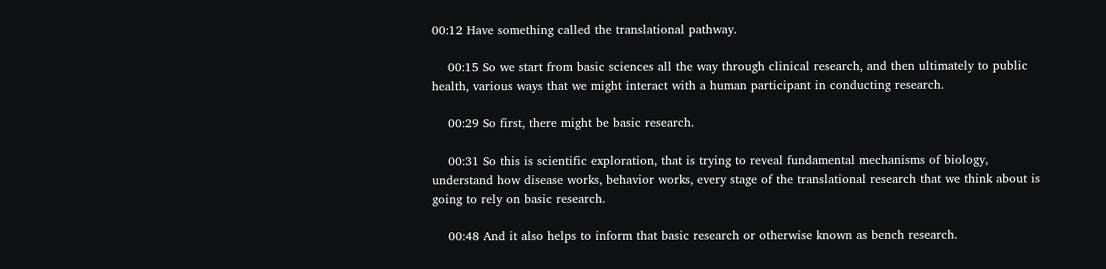00:12 Have something called the translational pathway.

    00:15 So we start from basic sciences all the way through clinical research, and then ultimately to public health, various ways that we might interact with a human participant in conducting research.

    00:29 So first, there might be basic research.

    00:31 So this is scientific exploration, that is trying to reveal fundamental mechanisms of biology, understand how disease works, behavior works, every stage of the translational research that we think about is going to rely on basic research.

    00:48 And it also helps to inform that basic research or otherwise known as bench research.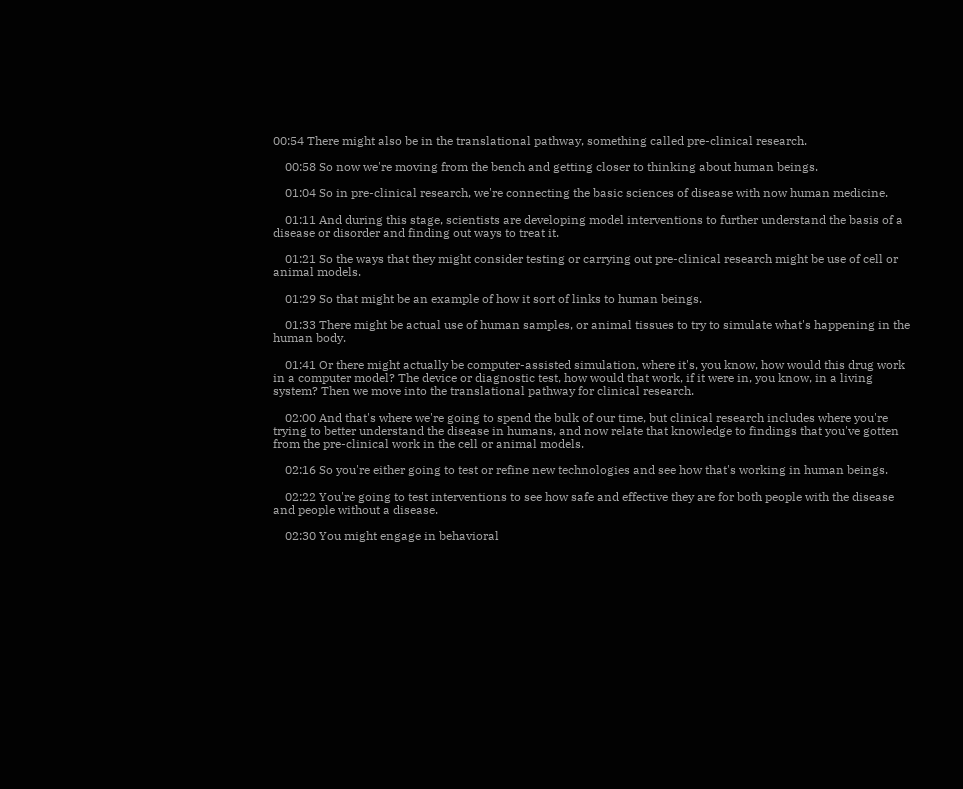00:54 There might also be in the translational pathway, something called pre-clinical research.

    00:58 So now we're moving from the bench and getting closer to thinking about human beings.

    01:04 So in pre-clinical research, we're connecting the basic sciences of disease with now human medicine.

    01:11 And during this stage, scientists are developing model interventions to further understand the basis of a disease or disorder and finding out ways to treat it.

    01:21 So the ways that they might consider testing or carrying out pre-clinical research might be use of cell or animal models.

    01:29 So that might be an example of how it sort of links to human beings.

    01:33 There might be actual use of human samples, or animal tissues to try to simulate what's happening in the human body.

    01:41 Or there might actually be computer-assisted simulation, where it's, you know, how would this drug work in a computer model? The device or diagnostic test, how would that work, if it were in, you know, in a living system? Then we move into the translational pathway for clinical research.

    02:00 And that's where we're going to spend the bulk of our time, but clinical research includes where you're trying to better understand the disease in humans, and now relate that knowledge to findings that you've gotten from the pre-clinical work in the cell or animal models.

    02:16 So you're either going to test or refine new technologies and see how that's working in human beings.

    02:22 You're going to test interventions to see how safe and effective they are for both people with the disease and people without a disease.

    02:30 You might engage in behavioral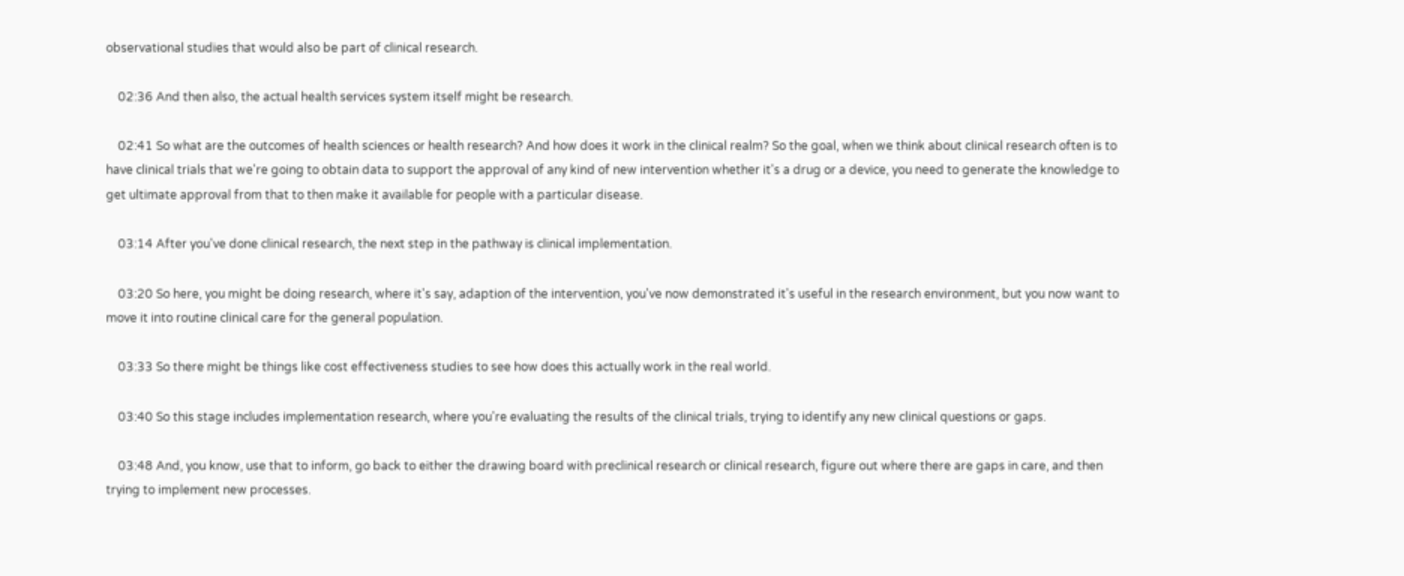observational studies that would also be part of clinical research.

    02:36 And then also, the actual health services system itself might be research.

    02:41 So what are the outcomes of health sciences or health research? And how does it work in the clinical realm? So the goal, when we think about clinical research often is to have clinical trials that we're going to obtain data to support the approval of any kind of new intervention whether it's a drug or a device, you need to generate the knowledge to get ultimate approval from that to then make it available for people with a particular disease.

    03:14 After you've done clinical research, the next step in the pathway is clinical implementation.

    03:20 So here, you might be doing research, where it's say, adaption of the intervention, you've now demonstrated it's useful in the research environment, but you now want to move it into routine clinical care for the general population.

    03:33 So there might be things like cost effectiveness studies to see how does this actually work in the real world.

    03:40 So this stage includes implementation research, where you're evaluating the results of the clinical trials, trying to identify any new clinical questions or gaps.

    03:48 And, you know, use that to inform, go back to either the drawing board with preclinical research or clinical research, figure out where there are gaps in care, and then trying to implement new processes.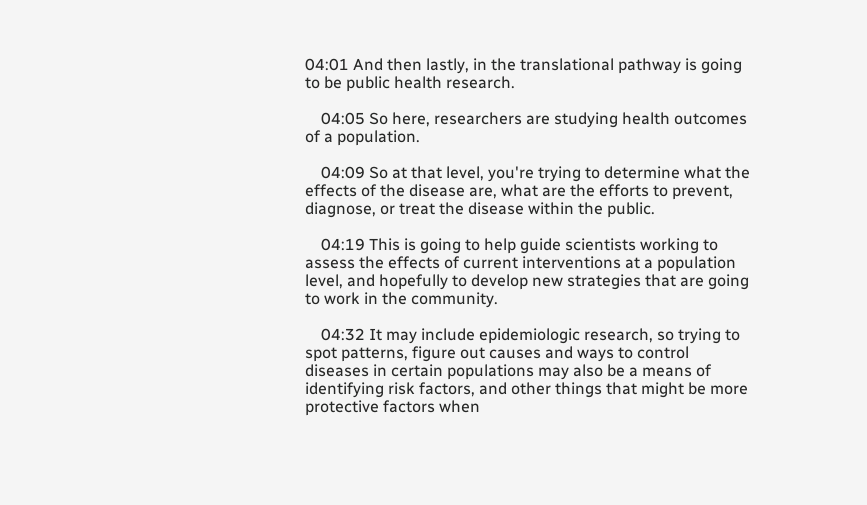04:01 And then lastly, in the translational pathway is going to be public health research.

    04:05 So here, researchers are studying health outcomes of a population.

    04:09 So at that level, you're trying to determine what the effects of the disease are, what are the efforts to prevent, diagnose, or treat the disease within the public.

    04:19 This is going to help guide scientists working to assess the effects of current interventions at a population level, and hopefully to develop new strategies that are going to work in the community.

    04:32 It may include epidemiologic research, so trying to spot patterns, figure out causes and ways to control diseases in certain populations may also be a means of identifying risk factors, and other things that might be more protective factors when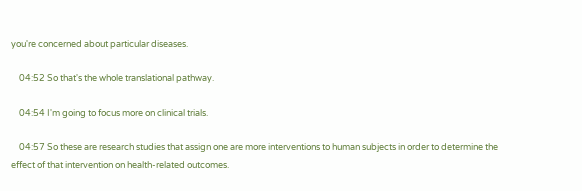you're concerned about particular diseases.

    04:52 So that's the whole translational pathway.

    04:54 I'm going to focus more on clinical trials.

    04:57 So these are research studies that assign one are more interventions to human subjects in order to determine the effect of that intervention on health-related outcomes.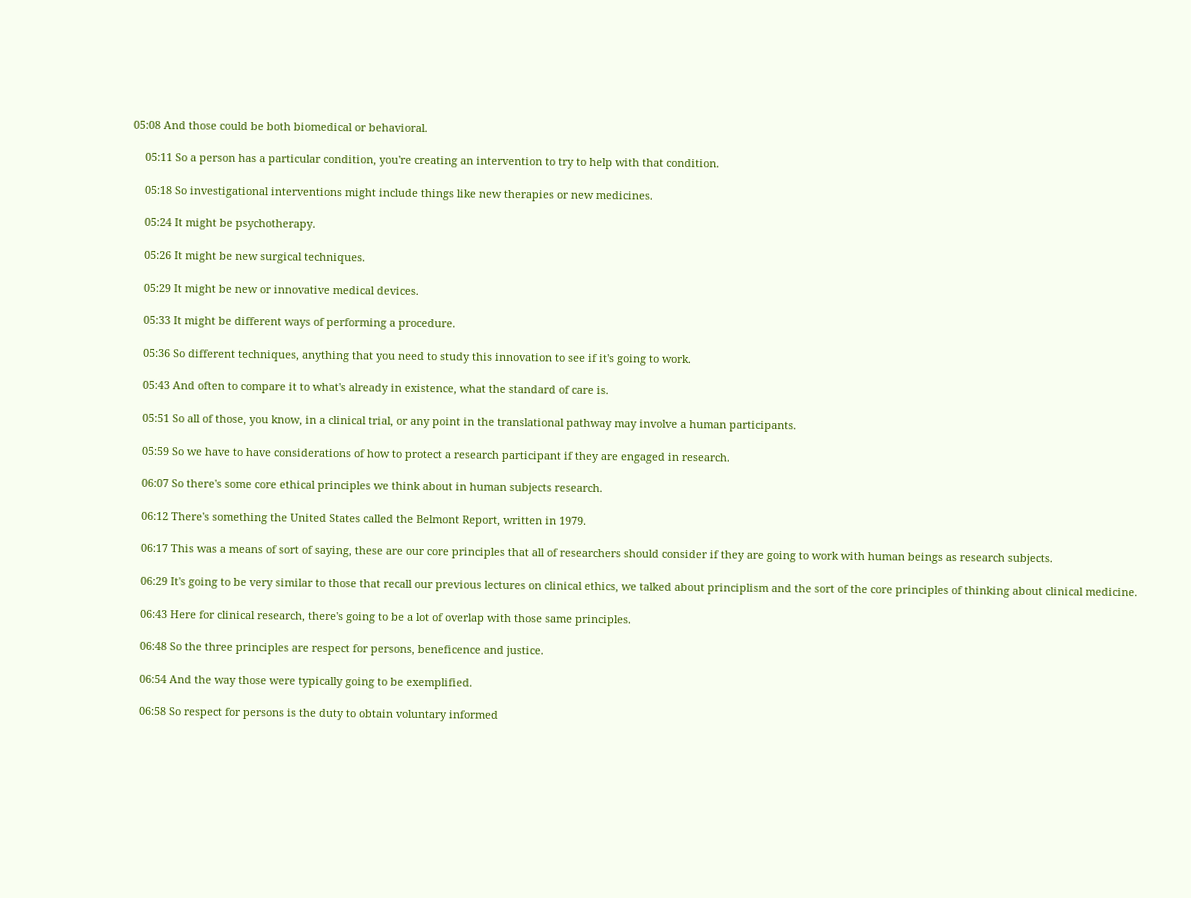05:08 And those could be both biomedical or behavioral.

    05:11 So a person has a particular condition, you're creating an intervention to try to help with that condition.

    05:18 So investigational interventions might include things like new therapies or new medicines.

    05:24 It might be psychotherapy.

    05:26 It might be new surgical techniques.

    05:29 It might be new or innovative medical devices.

    05:33 It might be different ways of performing a procedure.

    05:36 So different techniques, anything that you need to study this innovation to see if it's going to work.

    05:43 And often to compare it to what's already in existence, what the standard of care is.

    05:51 So all of those, you know, in a clinical trial, or any point in the translational pathway may involve a human participants.

    05:59 So we have to have considerations of how to protect a research participant if they are engaged in research.

    06:07 So there's some core ethical principles we think about in human subjects research.

    06:12 There's something the United States called the Belmont Report, written in 1979.

    06:17 This was a means of sort of saying, these are our core principles that all of researchers should consider if they are going to work with human beings as research subjects.

    06:29 It's going to be very similar to those that recall our previous lectures on clinical ethics, we talked about principlism and the sort of the core principles of thinking about clinical medicine.

    06:43 Here for clinical research, there's going to be a lot of overlap with those same principles.

    06:48 So the three principles are respect for persons, beneficence and justice.

    06:54 And the way those were typically going to be exemplified.

    06:58 So respect for persons is the duty to obtain voluntary informed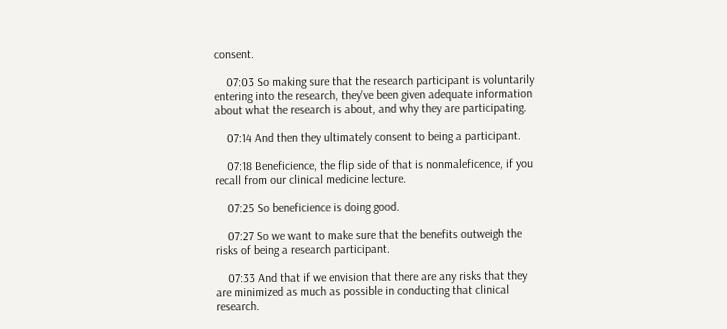consent.

    07:03 So making sure that the research participant is voluntarily entering into the research, they've been given adequate information about what the research is about, and why they are participating.

    07:14 And then they ultimately consent to being a participant.

    07:18 Beneficience, the flip side of that is nonmaleficence, if you recall from our clinical medicine lecture.

    07:25 So beneficience is doing good.

    07:27 So we want to make sure that the benefits outweigh the risks of being a research participant.

    07:33 And that if we envision that there are any risks that they are minimized as much as possible in conducting that clinical research.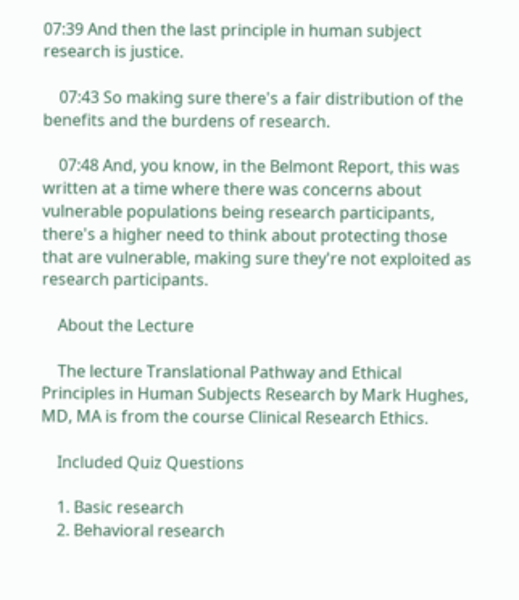07:39 And then the last principle in human subject research is justice.

    07:43 So making sure there's a fair distribution of the benefits and the burdens of research.

    07:48 And, you know, in the Belmont Report, this was written at a time where there was concerns about vulnerable populations being research participants, there's a higher need to think about protecting those that are vulnerable, making sure they're not exploited as research participants.

    About the Lecture

    The lecture Translational Pathway and Ethical Principles in Human Subjects Research by Mark Hughes, MD, MA is from the course Clinical Research Ethics.

    Included Quiz Questions

    1. Basic research
    2. Behavioral research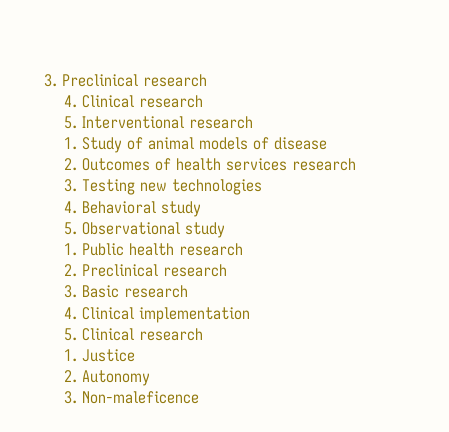3. Preclinical research
    4. Clinical research
    5. Interventional research
    1. Study of animal models of disease
    2. Outcomes of health services research
    3. Testing new technologies
    4. Behavioral study
    5. Observational study
    1. Public health research
    2. Preclinical research
    3. Basic research
    4. Clinical implementation
    5. Clinical research
    1. Justice
    2. Autonomy
    3. Non-maleficence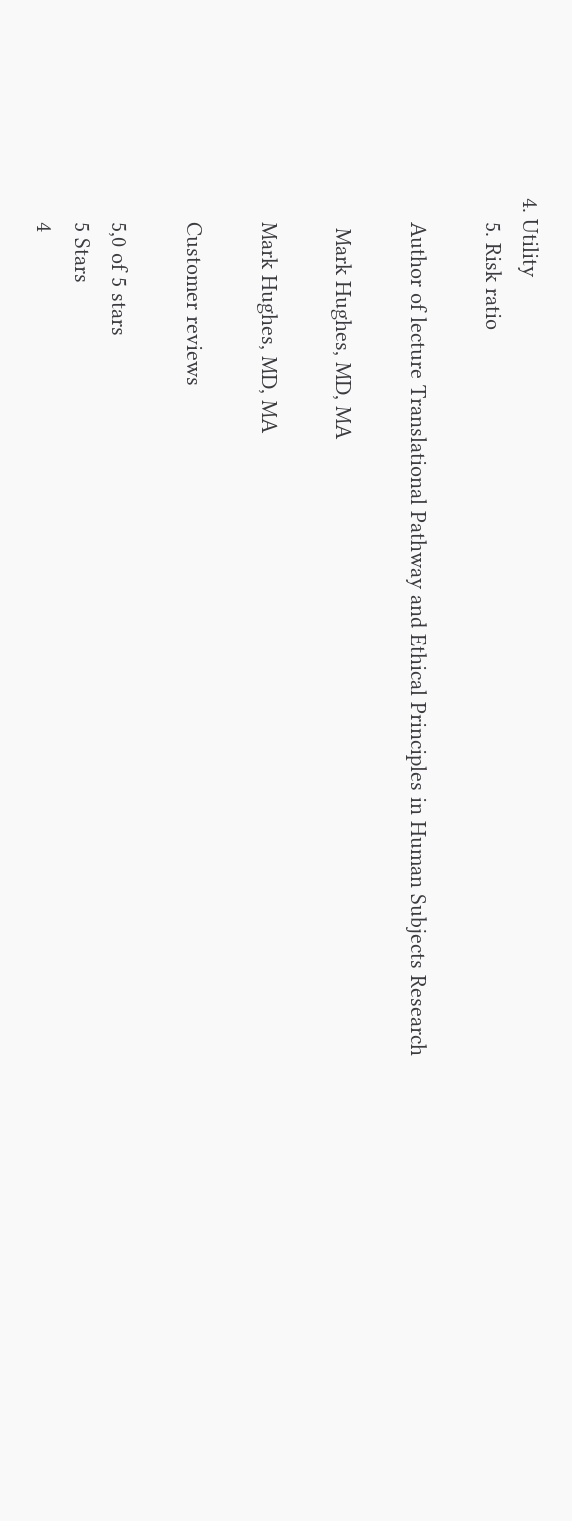4. Utility
    5. Risk ratio

    Author of lecture Translational Pathway and Ethical Principles in Human Subjects Research

     Mark Hughes, MD, MA

    Mark Hughes, MD, MA

    Customer reviews

    5,0 of 5 stars
    5 Stars
    4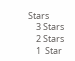Stars
    3 Stars
    2 Stars
    1  Star